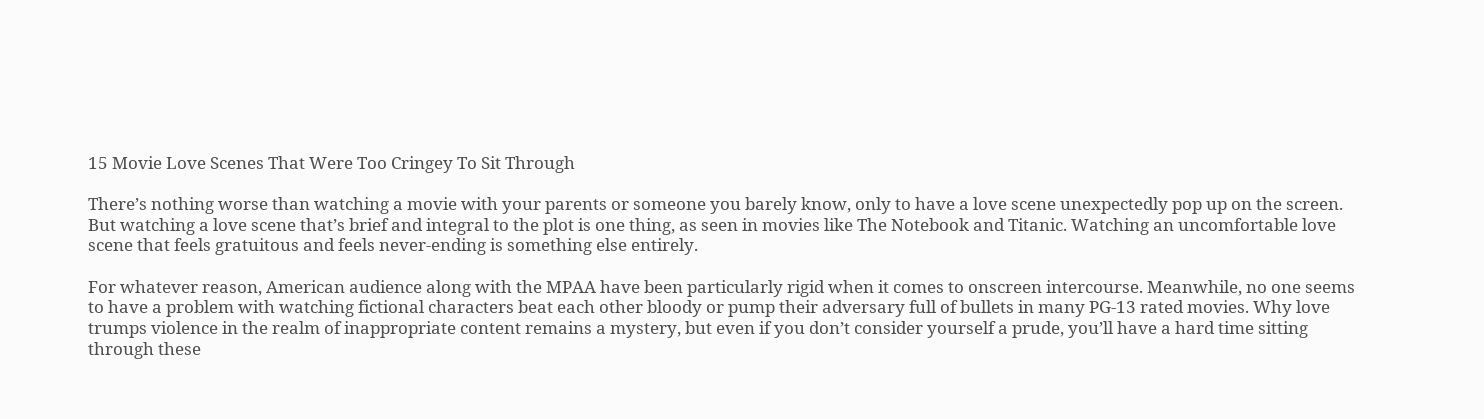15 Movie Love Scenes That Were Too Cringey To Sit Through

There’s nothing worse than watching a movie with your parents or someone you barely know, only to have a love scene unexpectedly pop up on the screen. But watching a love scene that’s brief and integral to the plot is one thing, as seen in movies like The Notebook and Titanic. Watching an uncomfortable love scene that feels gratuitous and feels never-ending is something else entirely.

For whatever reason, American audience along with the MPAA have been particularly rigid when it comes to onscreen intercourse. Meanwhile, no one seems to have a problem with watching fictional characters beat each other bloody or pump their adversary full of bullets in many PG-13 rated movies. Why love trumps violence in the realm of inappropriate content remains a mystery, but even if you don’t consider yourself a prude, you’ll have a hard time sitting through these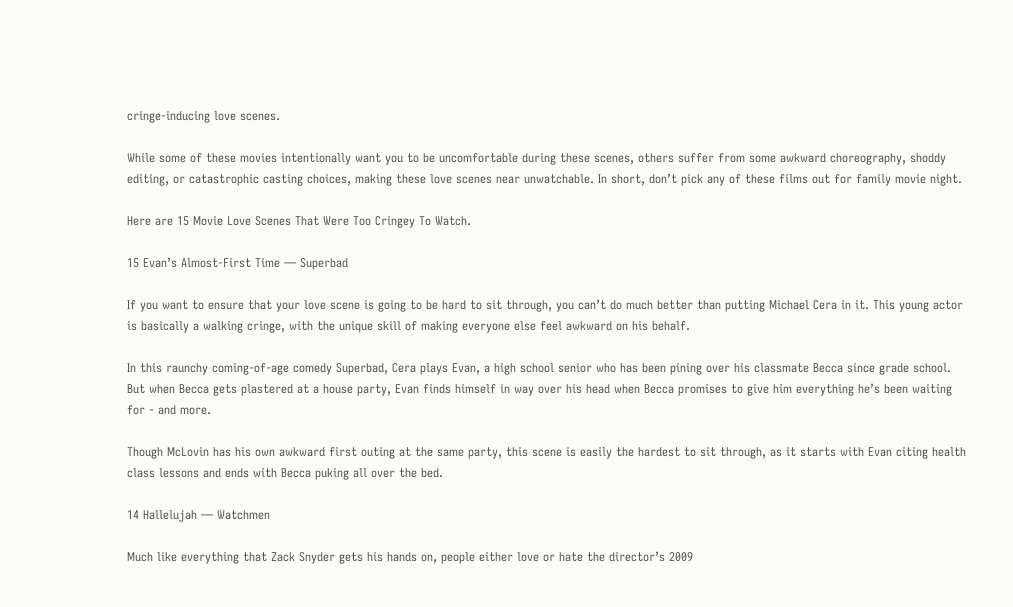cringe-inducing love scenes.

While some of these movies intentionally want you to be uncomfortable during these scenes, others suffer from some awkward choreography, shoddy editing, or catastrophic casting choices, making these love scenes near unwatchable. In short, don’t pick any of these films out for family movie night.

Here are 15 Movie Love Scenes That Were Too Cringey To Watch.

15 Evan’s Almost-First Time — Superbad

If you want to ensure that your love scene is going to be hard to sit through, you can’t do much better than putting Michael Cera in it. This young actor is basically a walking cringe, with the unique skill of making everyone else feel awkward on his behalf.

In this raunchy coming-of-age comedy Superbad, Cera plays Evan, a high school senior who has been pining over his classmate Becca since grade school. But when Becca gets plastered at a house party, Evan finds himself in way over his head when Becca promises to give him everything he’s been waiting for - and more.

Though McLovin has his own awkward first outing at the same party, this scene is easily the hardest to sit through, as it starts with Evan citing health class lessons and ends with Becca puking all over the bed.

14 Hallelujah — Watchmen

Much like everything that Zack Snyder gets his hands on, people either love or hate the director’s 2009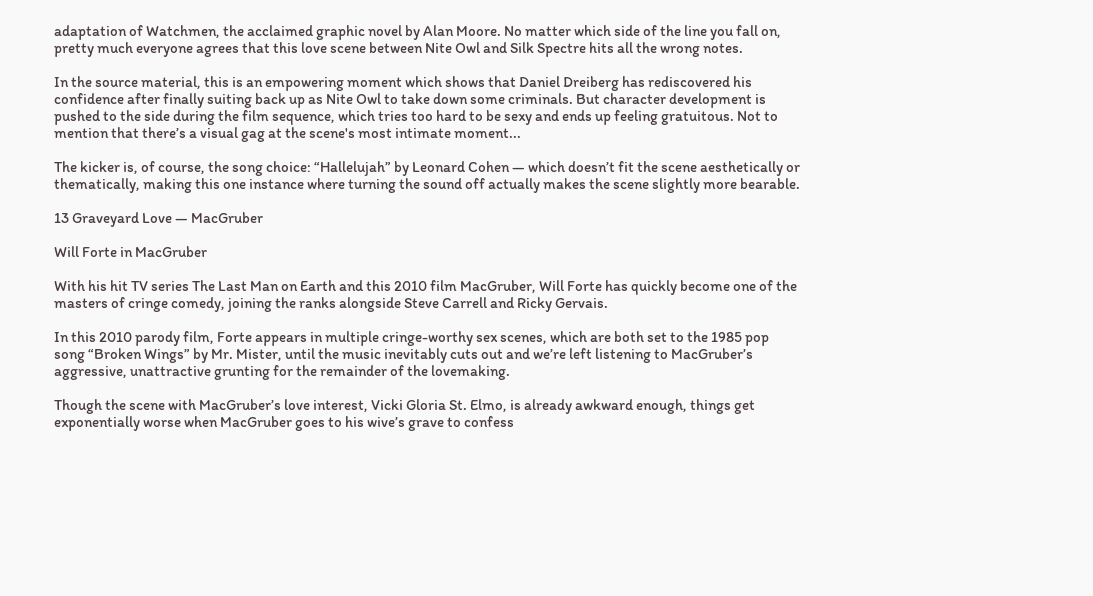adaptation of Watchmen, the acclaimed graphic novel by Alan Moore. No matter which side of the line you fall on, pretty much everyone agrees that this love scene between Nite Owl and Silk Spectre hits all the wrong notes.

In the source material, this is an empowering moment which shows that Daniel Dreiberg has rediscovered his confidence after finally suiting back up as Nite Owl to take down some criminals. But character development is pushed to the side during the film sequence, which tries too hard to be sexy and ends up feeling gratuitous. Not to mention that there’s a visual gag at the scene's most intimate moment...

The kicker is, of course, the song choice: “Hallelujah” by Leonard Cohen — which doesn’t fit the scene aesthetically or thematically, making this one instance where turning the sound off actually makes the scene slightly more bearable.

13 Graveyard Love — MacGruber

Will Forte in MacGruber

With his hit TV series The Last Man on Earth and this 2010 film MacGruber, Will Forte has quickly become one of the masters of cringe comedy, joining the ranks alongside Steve Carrell and Ricky Gervais.

In this 2010 parody film, Forte appears in multiple cringe-worthy sex scenes, which are both set to the 1985 pop song “Broken Wings” by Mr. Mister, until the music inevitably cuts out and we’re left listening to MacGruber’s aggressive, unattractive grunting for the remainder of the lovemaking.

Though the scene with MacGruber’s love interest, Vicki Gloria St. Elmo, is already awkward enough, things get exponentially worse when MacGruber goes to his wive’s grave to confess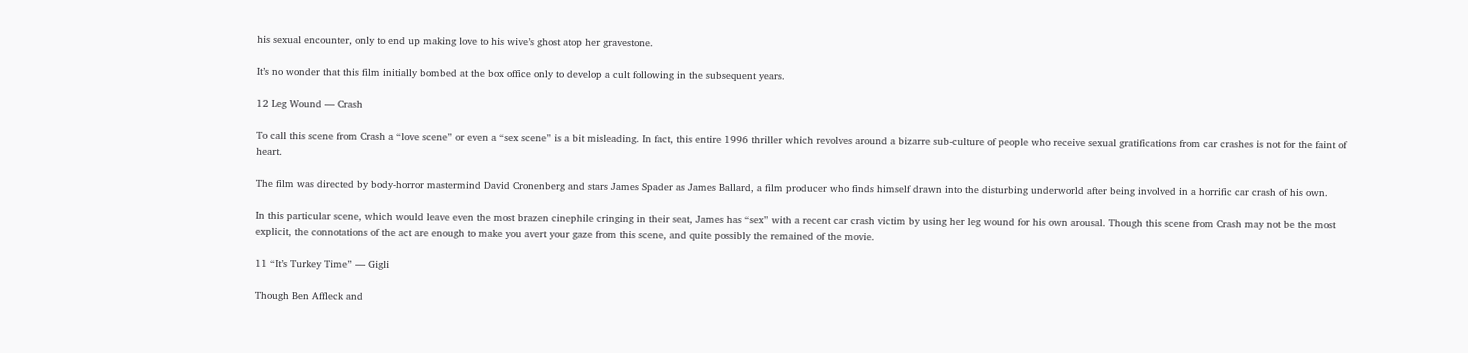his sexual encounter, only to end up making love to his wive’s ghost atop her gravestone.

It’s no wonder that this film initially bombed at the box office only to develop a cult following in the subsequent years.

12 Leg Wound — Crash

To call this scene from Crash a “love scene” or even a “sex scene” is a bit misleading. In fact, this entire 1996 thriller which revolves around a bizarre sub-culture of people who receive sexual gratifications from car crashes is not for the faint of heart.

The film was directed by body-horror mastermind David Cronenberg and stars James Spader as James Ballard, a film producer who finds himself drawn into the disturbing underworld after being involved in a horrific car crash of his own.

In this particular scene, which would leave even the most brazen cinephile cringing in their seat, James has “sex” with a recent car crash victim by using her leg wound for his own arousal. Though this scene from Crash may not be the most explicit, the connotations of the act are enough to make you avert your gaze from this scene, and quite possibly the remained of the movie.

11 “It’s Turkey Time” — Gigli

Though Ben Affleck and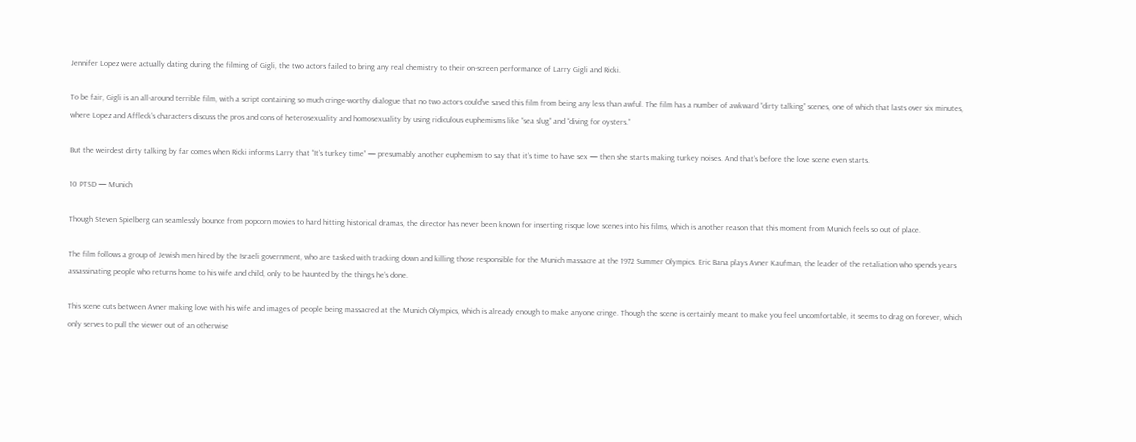Jennifer Lopez were actually dating during the filming of Gigli, the two actors failed to bring any real chemistry to their on-screen performance of Larry Gigli and Ricki.

To be fair, Gigli is an all-around terrible film, with a script containing so much cringe-worthy dialogue that no two actors could’ve saved this film from being any less than awful. The film has a number of awkward “dirty talking” scenes, one of which that lasts over six minutes, where Lopez and Affleck’s characters discuss the pros and cons of heterosexuality and homosexuality by using ridiculous euphemisms like “sea slug” and “diving for oysters.”

But the weirdest dirty talking by far comes when Ricki informs Larry that “It’s turkey time” — presumably another euphemism to say that it’s time to have sex — then she starts making turkey noises. And that’s before the love scene even starts.

10 PTSD — Munich

Though Steven Spielberg can seamlessly bounce from popcorn movies to hard hitting historical dramas, the director has never been known for inserting risque love scenes into his films, which is another reason that this moment from Munich feels so out of place.

The film follows a group of Jewish men hired by the Israeli government, who are tasked with tracking down and killing those responsible for the Munich massacre at the 1972 Summer Olympics. Eric Bana plays Avner Kaufman, the leader of the retaliation who spends years assassinating people who returns home to his wife and child, only to be haunted by the things he’s done.

This scene cuts between Avner making love with his wife and images of people being massacred at the Munich Olympics, which is already enough to make anyone cringe. Though the scene is certainly meant to make you feel uncomfortable, it seems to drag on forever, which only serves to pull the viewer out of an otherwise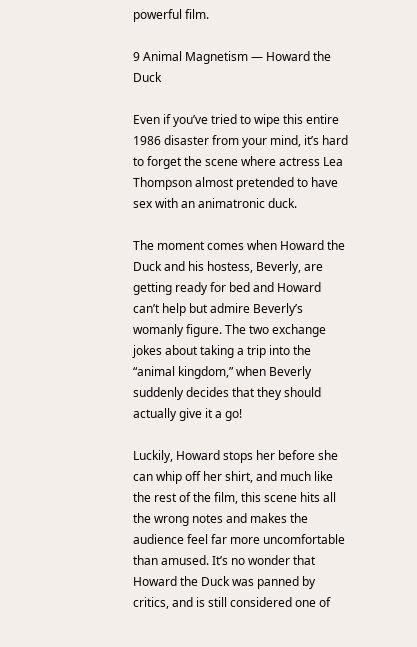powerful film.

9 Animal Magnetism — Howard the Duck

Even if you’ve tried to wipe this entire 1986 disaster from your mind, it’s hard to forget the scene where actress Lea Thompson almost pretended to have sex with an animatronic duck.

The moment comes when Howard the Duck and his hostess, Beverly, are getting ready for bed and Howard can’t help but admire Beverly’s womanly figure. The two exchange jokes about taking a trip into the “animal kingdom,” when Beverly suddenly decides that they should actually give it a go!

Luckily, Howard stops her before she can whip off her shirt, and much like the rest of the film, this scene hits all the wrong notes and makes the audience feel far more uncomfortable than amused. It’s no wonder that Howard the Duck was panned by critics, and is still considered one of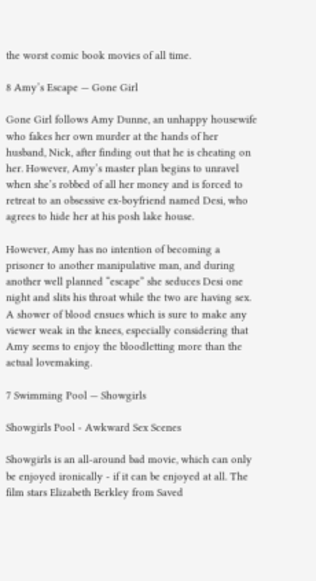the worst comic book movies of all time.

8 Amy’s Escape — Gone Girl

Gone Girl follows Amy Dunne, an unhappy housewife who fakes her own murder at the hands of her husband, Nick, after finding out that he is cheating on her. However, Amy’s master plan begins to unravel when she’s robbed of all her money and is forced to retreat to an obsessive ex-boyfriend named Desi, who agrees to hide her at his posh lake house.

However, Amy has no intention of becoming a prisoner to another manipulative man, and during another well planned “escape” she seduces Desi one night and slits his throat while the two are having sex. A shower of blood ensues which is sure to make any viewer weak in the knees, especially considering that Amy seems to enjoy the bloodletting more than the actual lovemaking.

7 Swimming Pool — Showgirls

Showgirls Pool - Awkward Sex Scenes

Showgirls is an all-around bad movie, which can only be enjoyed ironically - if it can be enjoyed at all. The film stars Elizabeth Berkley from Saved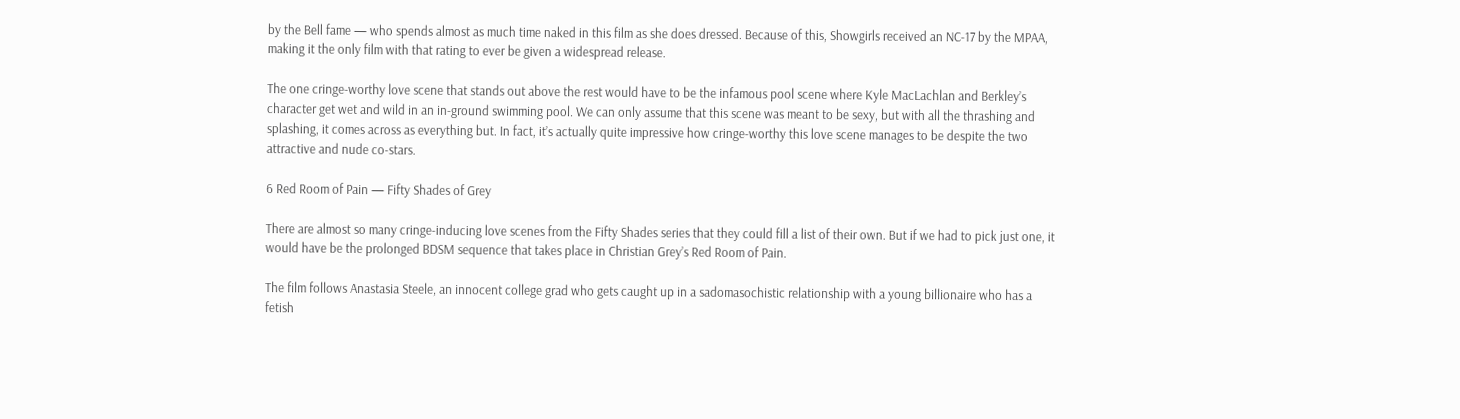by the Bell fame — who spends almost as much time naked in this film as she does dressed. Because of this, Showgirls received an NC-17 by the MPAA, making it the only film with that rating to ever be given a widespread release.

The one cringe-worthy love scene that stands out above the rest would have to be the infamous pool scene where Kyle MacLachlan and Berkley’s character get wet and wild in an in-ground swimming pool. We can only assume that this scene was meant to be sexy, but with all the thrashing and splashing, it comes across as everything but. In fact, it’s actually quite impressive how cringe-worthy this love scene manages to be despite the two attractive and nude co-stars.

6 Red Room of Pain — Fifty Shades of Grey

There are almost so many cringe-inducing love scenes from the Fifty Shades series that they could fill a list of their own. But if we had to pick just one, it would have be the prolonged BDSM sequence that takes place in Christian Grey’s Red Room of Pain.

The film follows Anastasia Steele, an innocent college grad who gets caught up in a sadomasochistic relationship with a young billionaire who has a fetish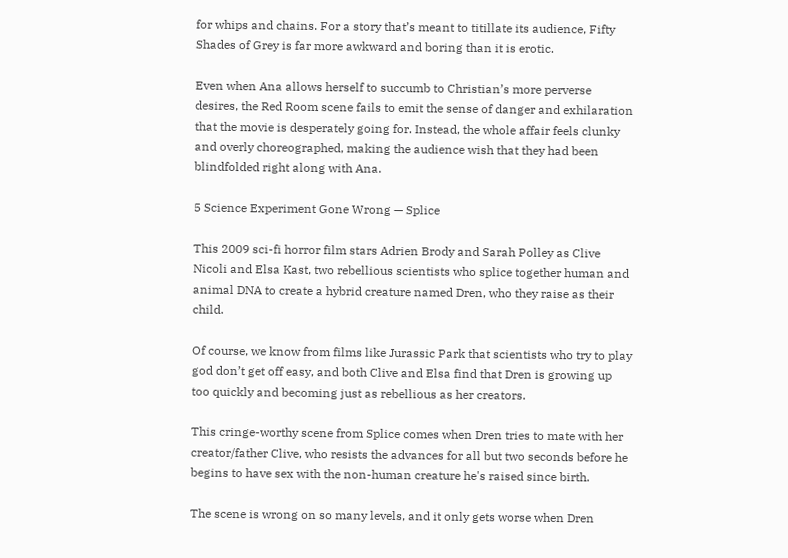for whips and chains. For a story that’s meant to titillate its audience, Fifty Shades of Grey is far more awkward and boring than it is erotic.

Even when Ana allows herself to succumb to Christian’s more perverse desires, the Red Room scene fails to emit the sense of danger and exhilaration that the movie is desperately going for. Instead, the whole affair feels clunky and overly choreographed, making the audience wish that they had been blindfolded right along with Ana.

5 Science Experiment Gone Wrong — Splice

This 2009 sci-fi horror film stars Adrien Brody and Sarah Polley as Clive Nicoli and Elsa Kast, two rebellious scientists who splice together human and animal DNA to create a hybrid creature named Dren, who they raise as their child.

Of course, we know from films like Jurassic Park that scientists who try to play god don’t get off easy, and both Clive and Elsa find that Dren is growing up too quickly and becoming just as rebellious as her creators.

This cringe-worthy scene from Splice comes when Dren tries to mate with her creator/father Clive, who resists the advances for all but two seconds before he begins to have sex with the non-human creature he's raised since birth.

The scene is wrong on so many levels, and it only gets worse when Dren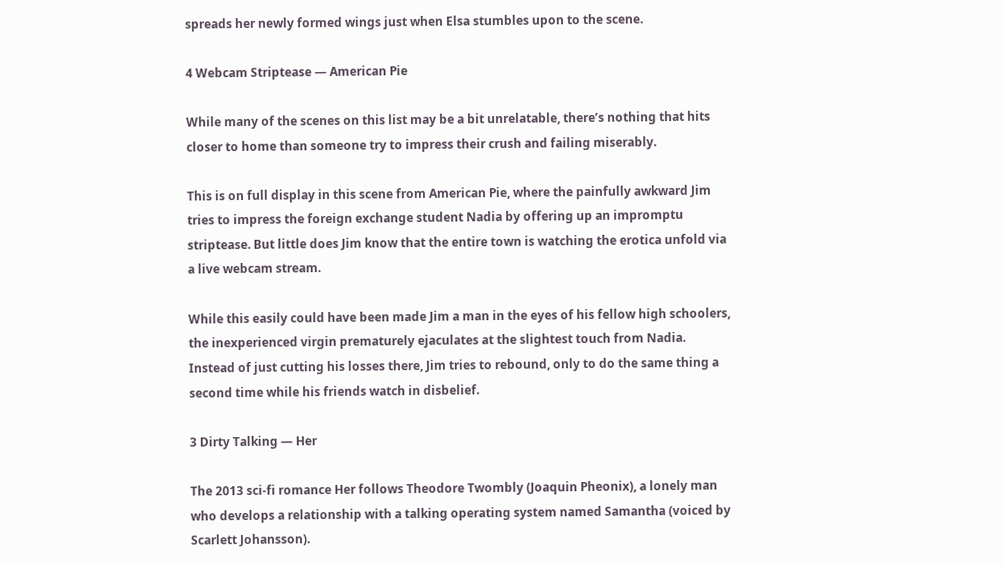spreads her newly formed wings just when Elsa stumbles upon to the scene.

4 Webcam Striptease — American Pie

While many of the scenes on this list may be a bit unrelatable, there’s nothing that hits closer to home than someone try to impress their crush and failing miserably.

This is on full display in this scene from American Pie, where the painfully awkward Jim tries to impress the foreign exchange student Nadia by offering up an impromptu striptease. But little does Jim know that the entire town is watching the erotica unfold via a live webcam stream.

While this easily could have been made Jim a man in the eyes of his fellow high schoolers, the inexperienced virgin prematurely ejaculates at the slightest touch from Nadia. Instead of just cutting his losses there, Jim tries to rebound, only to do the same thing a second time while his friends watch in disbelief.

3 Dirty Talking — Her

The 2013 sci-fi romance Her follows Theodore Twombly (Joaquin Pheonix), a lonely man who develops a relationship with a talking operating system named Samantha (voiced by Scarlett Johansson).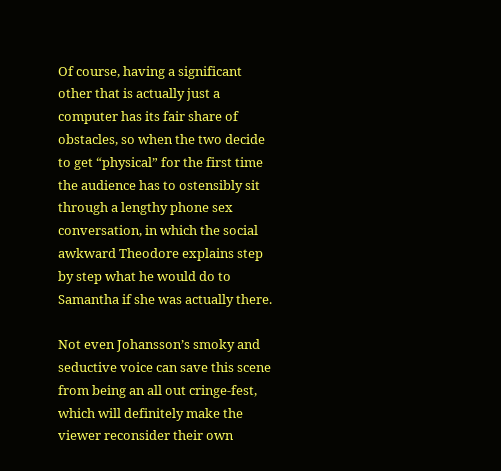Of course, having a significant other that is actually just a computer has its fair share of obstacles, so when the two decide to get “physical” for the first time the audience has to ostensibly sit through a lengthy phone sex conversation, in which the social awkward Theodore explains step by step what he would do to Samantha if she was actually there.

Not even Johansson’s smoky and seductive voice can save this scene from being an all out cringe-fest, which will definitely make the viewer reconsider their own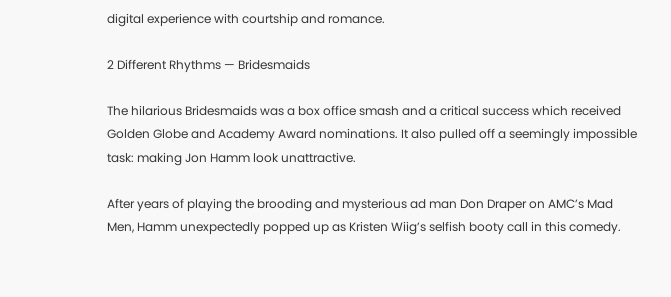digital experience with courtship and romance.

2 Different Rhythms — Bridesmaids

The hilarious Bridesmaids was a box office smash and a critical success which received Golden Globe and Academy Award nominations. It also pulled off a seemingly impossible task: making Jon Hamm look unattractive.

After years of playing the brooding and mysterious ad man Don Draper on AMC’s Mad Men, Hamm unexpectedly popped up as Kristen Wiig’s selfish booty call in this comedy.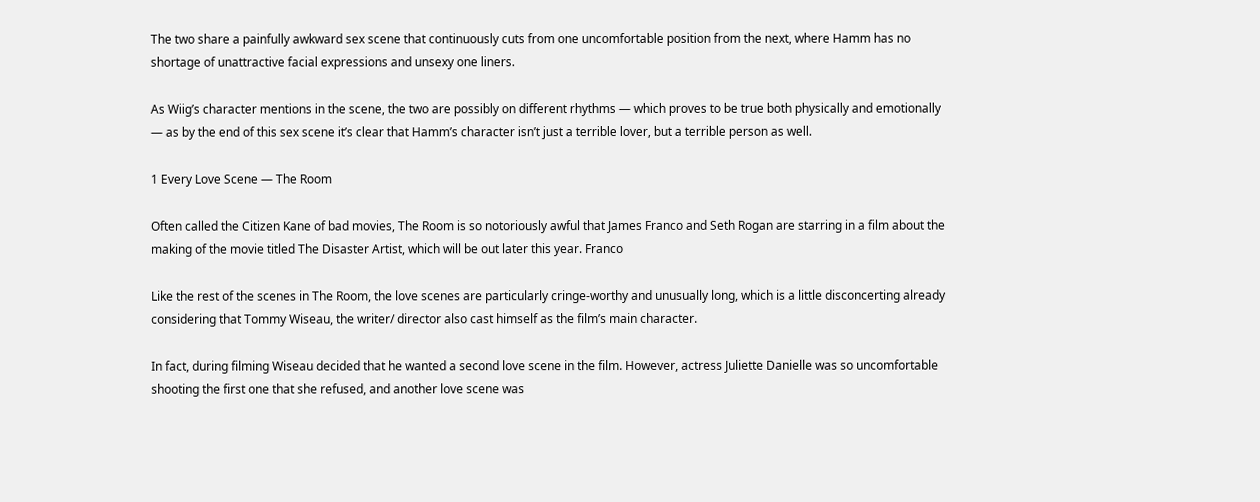The two share a painfully awkward sex scene that continuously cuts from one uncomfortable position from the next, where Hamm has no shortage of unattractive facial expressions and unsexy one liners.

As Wiig’s character mentions in the scene, the two are possibly on different rhythms — which proves to be true both physically and emotionally — as by the end of this sex scene it’s clear that Hamm’s character isn’t just a terrible lover, but a terrible person as well.

1 Every Love Scene — The Room

Often called the Citizen Kane of bad movies, The Room is so notoriously awful that James Franco and Seth Rogan are starring in a film about the making of the movie titled The Disaster Artist, which will be out later this year. Franco

Like the rest of the scenes in The Room, the love scenes are particularly cringe-worthy and unusually long, which is a little disconcerting already considering that Tommy Wiseau, the writer/ director also cast himself as the film’s main character.

In fact, during filming Wiseau decided that he wanted a second love scene in the film. However, actress Juliette Danielle was so uncomfortable shooting the first one that she refused, and another love scene was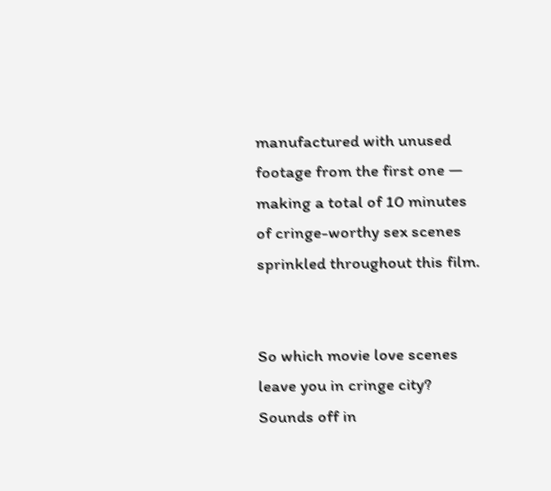manufactured with unused footage from the first one — making a total of 10 minutes of cringe-worthy sex scenes sprinkled throughout this film.


So which movie love scenes leave you in cringe city? Sounds off in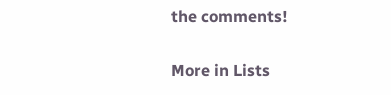the comments!

More in Lists